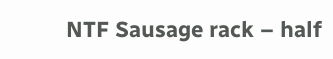NTF Sausage rack – half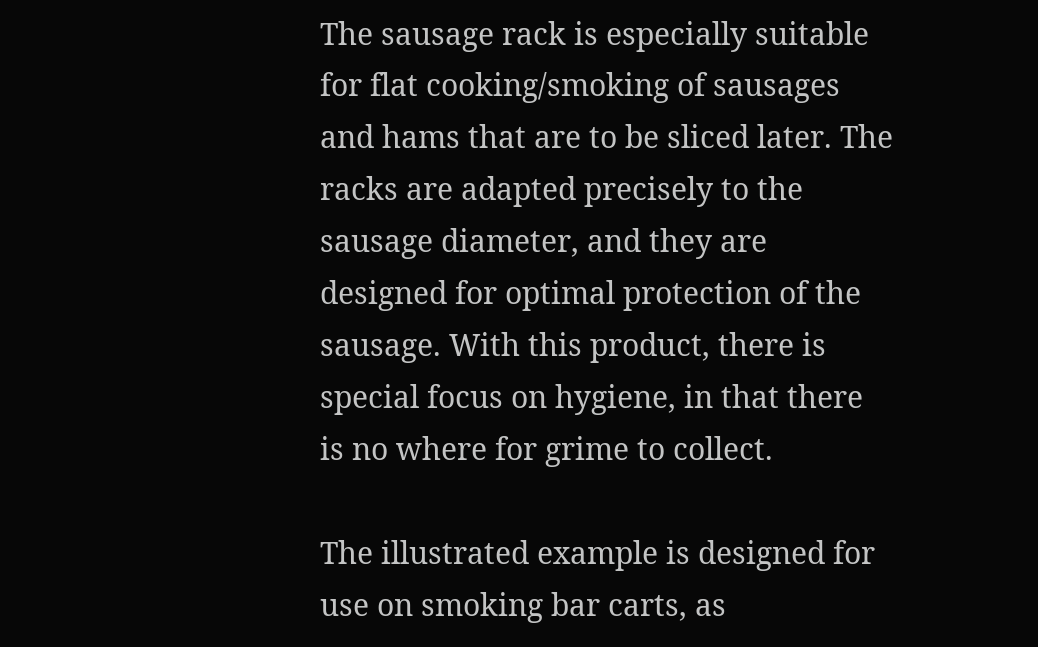The sausage rack is especially suitable for flat cooking/smoking of sausages and hams that are to be sliced later. The racks are adapted precisely to the sausage diameter, and they are designed for optimal protection of the sausage. With this product, there is special focus on hygiene, in that there is no where for grime to collect.

The illustrated example is designed for use on smoking bar carts, as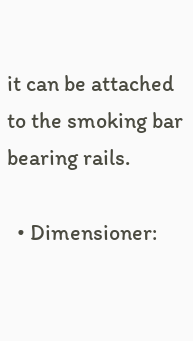it can be attached to the smoking bar bearing rails.

  • Dimensioner: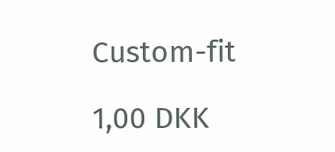Custom-fit

1,00 DKK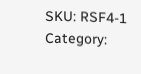SKU: RSF4-1 Category: